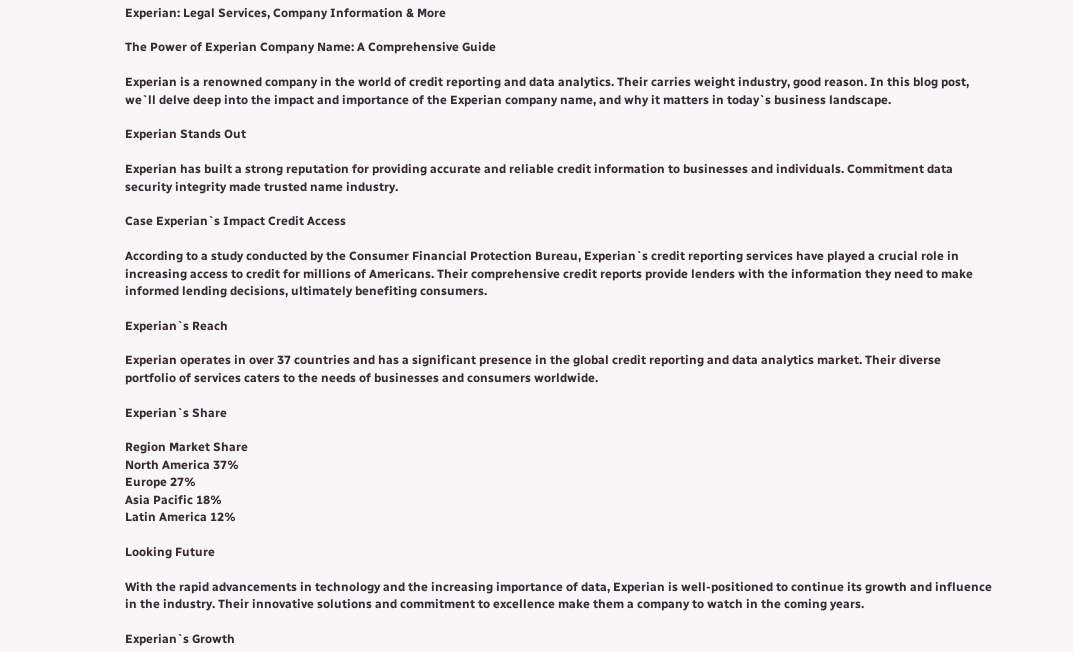Experian: Legal Services, Company Information & More

The Power of Experian Company Name: A Comprehensive Guide

Experian is a renowned company in the world of credit reporting and data analytics. Their carries weight industry, good reason. In this blog post, we`ll delve deep into the impact and importance of the Experian company name, and why it matters in today`s business landscape.

Experian Stands Out

Experian has built a strong reputation for providing accurate and reliable credit information to businesses and individuals. Commitment data security integrity made trusted name industry.

Case Experian`s Impact Credit Access

According to a study conducted by the Consumer Financial Protection Bureau, Experian`s credit reporting services have played a crucial role in increasing access to credit for millions of Americans. Their comprehensive credit reports provide lenders with the information they need to make informed lending decisions, ultimately benefiting consumers.

Experian`s Reach

Experian operates in over 37 countries and has a significant presence in the global credit reporting and data analytics market. Their diverse portfolio of services caters to the needs of businesses and consumers worldwide.

Experian`s Share

Region Market Share
North America 37%
Europe 27%
Asia Pacific 18%
Latin America 12%

Looking Future

With the rapid advancements in technology and the increasing importance of data, Experian is well-positioned to continue its growth and influence in the industry. Their innovative solutions and commitment to excellence make them a company to watch in the coming years.

Experian`s Growth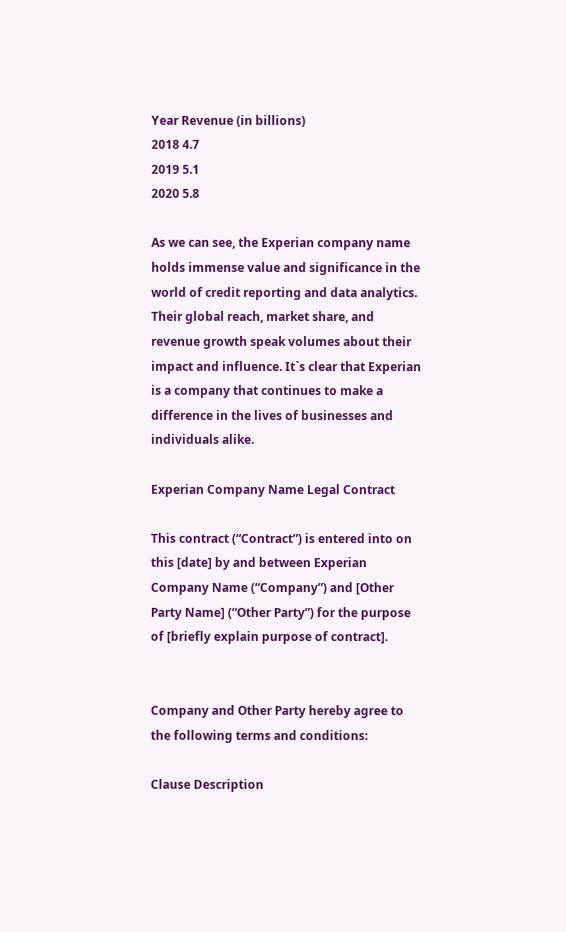Year Revenue (in billions)
2018 4.7
2019 5.1
2020 5.8

As we can see, the Experian company name holds immense value and significance in the world of credit reporting and data analytics. Their global reach, market share, and revenue growth speak volumes about their impact and influence. It`s clear that Experian is a company that continues to make a difference in the lives of businesses and individuals alike.

Experian Company Name Legal Contract

This contract (“Contract”) is entered into on this [date] by and between Experian Company Name (“Company”) and [Other Party Name] (“Other Party”) for the purpose of [briefly explain purpose of contract].


Company and Other Party hereby agree to the following terms and conditions:

Clause Description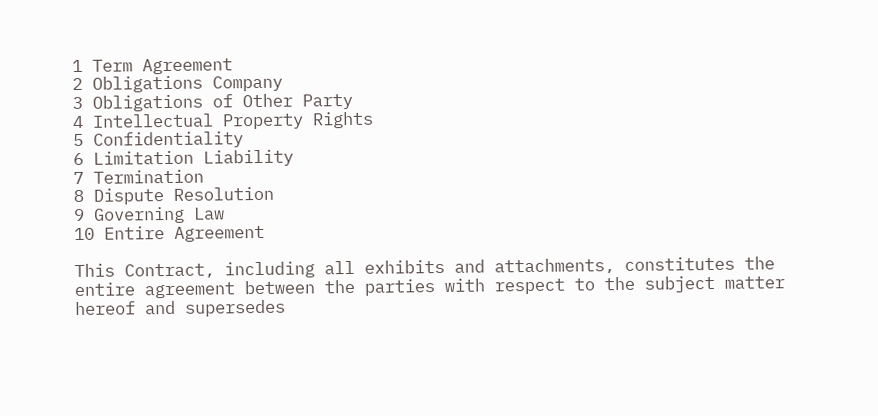1 Term Agreement
2 Obligations Company
3 Obligations of Other Party
4 Intellectual Property Rights
5 Confidentiality
6 Limitation Liability
7 Termination
8 Dispute Resolution
9 Governing Law
10 Entire Agreement

This Contract, including all exhibits and attachments, constitutes the entire agreement between the parties with respect to the subject matter hereof and supersedes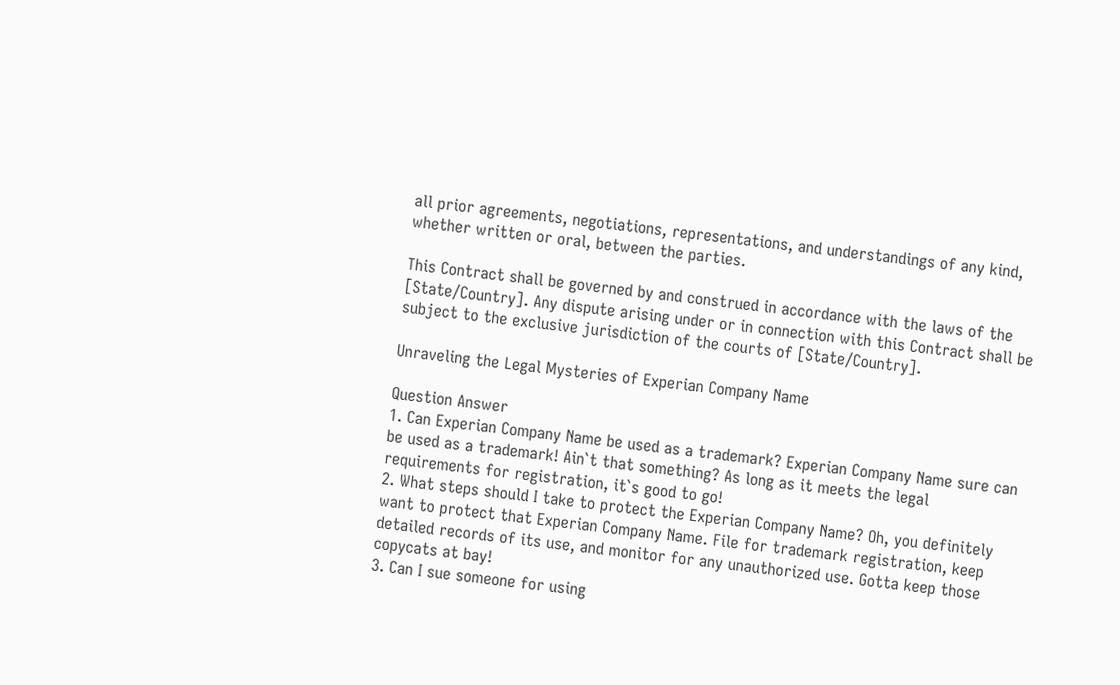all prior agreements, negotiations, representations, and understandings of any kind, whether written or oral, between the parties.

This Contract shall be governed by and construed in accordance with the laws of the [State/Country]. Any dispute arising under or in connection with this Contract shall be subject to the exclusive jurisdiction of the courts of [State/Country].

Unraveling the Legal Mysteries of Experian Company Name

Question Answer
1. Can Experian Company Name be used as a trademark? Experian Company Name sure can be used as a trademark! Ain`t that something? As long as it meets the legal requirements for registration, it`s good to go!
2. What steps should I take to protect the Experian Company Name? Oh, you definitely want to protect that Experian Company Name. File for trademark registration, keep detailed records of its use, and monitor for any unauthorized use. Gotta keep those copycats at bay!
3. Can I sue someone for using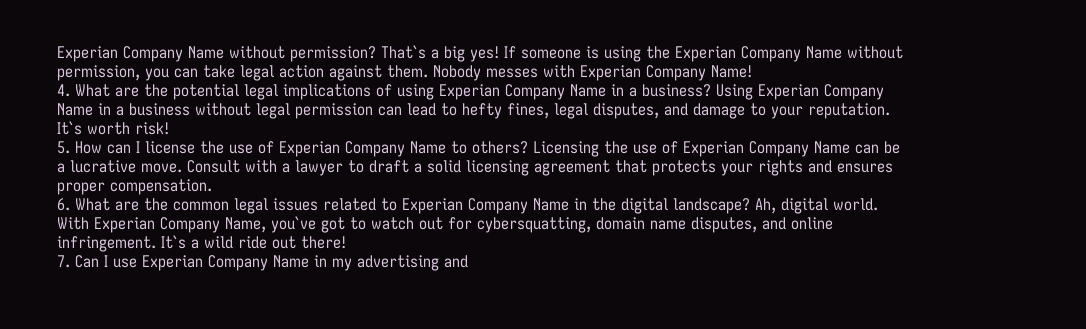Experian Company Name without permission? That`s a big yes! If someone is using the Experian Company Name without permission, you can take legal action against them. Nobody messes with Experian Company Name!
4. What are the potential legal implications of using Experian Company Name in a business? Using Experian Company Name in a business without legal permission can lead to hefty fines, legal disputes, and damage to your reputation. It`s worth risk!
5. How can I license the use of Experian Company Name to others? Licensing the use of Experian Company Name can be a lucrative move. Consult with a lawyer to draft a solid licensing agreement that protects your rights and ensures proper compensation.
6. What are the common legal issues related to Experian Company Name in the digital landscape? Ah, digital world. With Experian Company Name, you`ve got to watch out for cybersquatting, domain name disputes, and online infringement. It`s a wild ride out there!
7. Can I use Experian Company Name in my advertising and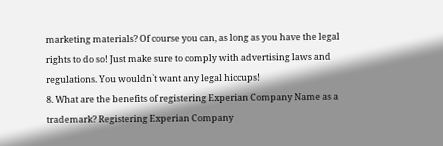marketing materials? Of course you can, as long as you have the legal rights to do so! Just make sure to comply with advertising laws and regulations. You wouldn`t want any legal hiccups!
8. What are the benefits of registering Experian Company Name as a trademark? Registering Experian Company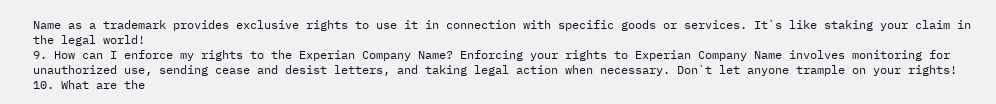Name as a trademark provides exclusive rights to use it in connection with specific goods or services. It`s like staking your claim in the legal world!
9. How can I enforce my rights to the Experian Company Name? Enforcing your rights to Experian Company Name involves monitoring for unauthorized use, sending cease and desist letters, and taking legal action when necessary. Don`t let anyone trample on your rights!
10. What are the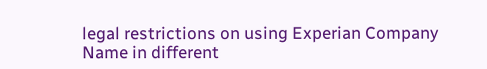legal restrictions on using Experian Company Name in different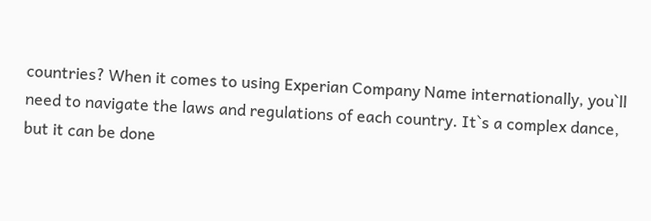countries? When it comes to using Experian Company Name internationally, you`ll need to navigate the laws and regulations of each country. It`s a complex dance, but it can be done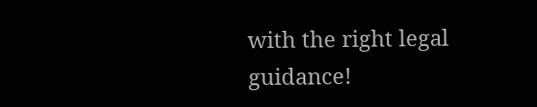with the right legal guidance!